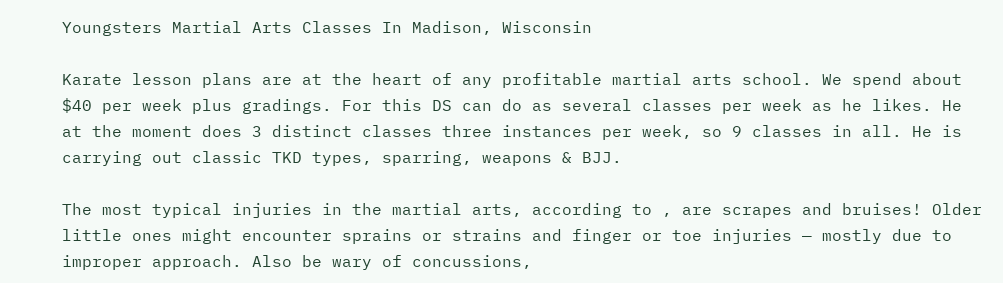Youngsters Martial Arts Classes In Madison, Wisconsin

Karate lesson plans are at the heart of any profitable martial arts school. We spend about $40 per week plus gradings. For this DS can do as several classes per week as he likes. He at the moment does 3 distinct classes three instances per week, so 9 classes in all. He is carrying out classic TKD types, sparring, weapons & BJJ.

The most typical injuries in the martial arts, according to , are scrapes and bruises! Older little ones might encounter sprains or strains and finger or toe injuries — mostly due to improper approach. Also be wary of concussions,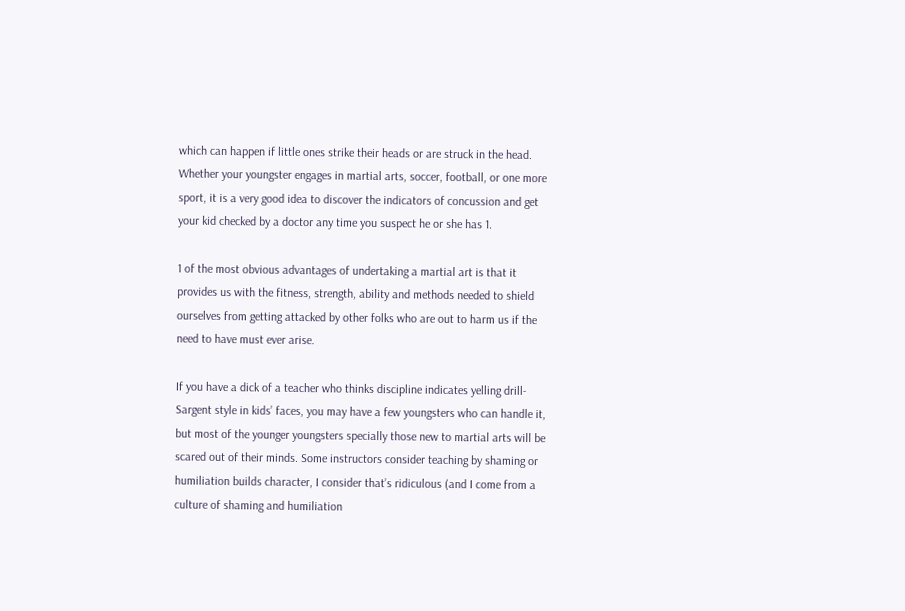which can happen if little ones strike their heads or are struck in the head. Whether your youngster engages in martial arts, soccer, football, or one more sport, it is a very good idea to discover the indicators of concussion and get your kid checked by a doctor any time you suspect he or she has 1.

1 of the most obvious advantages of undertaking a martial art is that it provides us with the fitness, strength, ability and methods needed to shield ourselves from getting attacked by other folks who are out to harm us if the need to have must ever arise.

If you have a dick of a teacher who thinks discipline indicates yelling drill-Sargent style in kids’ faces, you may have a few youngsters who can handle it, but most of the younger youngsters specially those new to martial arts will be scared out of their minds. Some instructors consider teaching by shaming or humiliation builds character, I consider that’s ridiculous (and I come from a culture of shaming and humiliation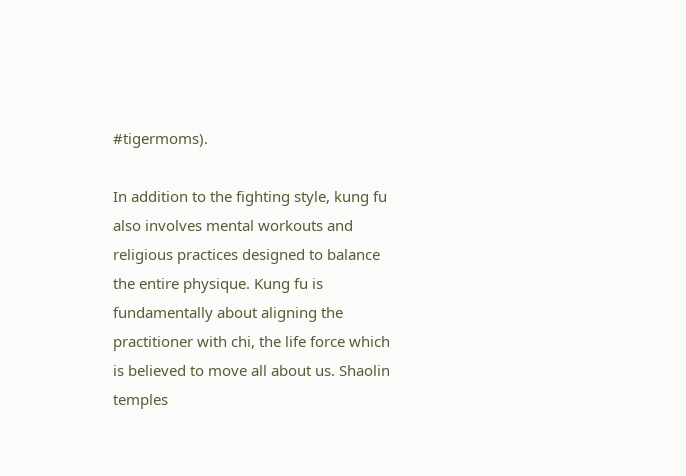#tigermoms).

In addition to the fighting style, kung fu also involves mental workouts and religious practices designed to balance the entire physique. Kung fu is fundamentally about aligning the practitioner with chi, the life force which is believed to move all about us. Shaolin temples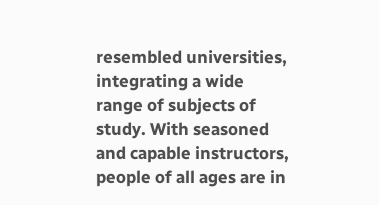resembled universities, integrating a wide range of subjects of study. With seasoned and capable instructors, people of all ages are in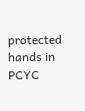protected hands in PCYC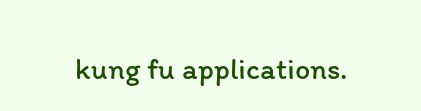kung fu applications.